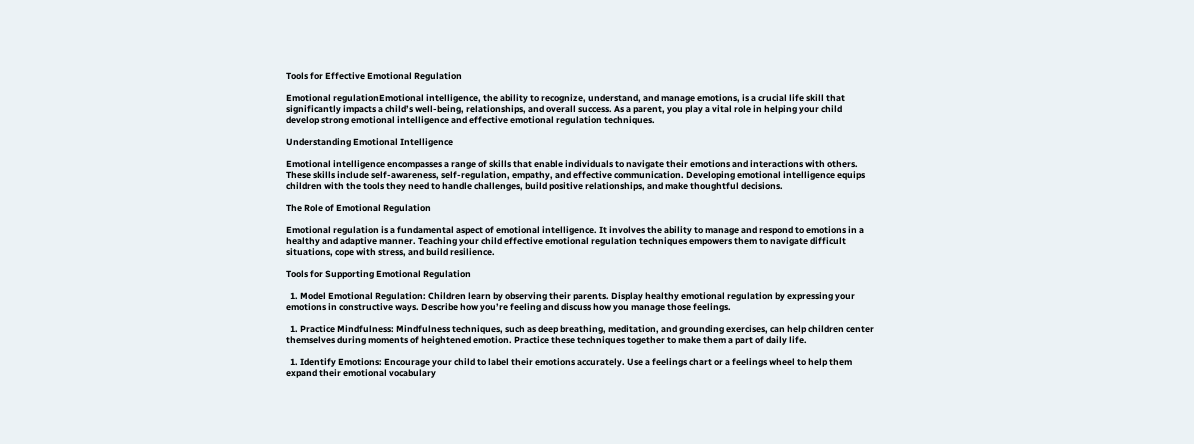Tools for Effective Emotional Regulation

Emotional regulationEmotional intelligence, the ability to recognize, understand, and manage emotions, is a crucial life skill that significantly impacts a child’s well-being, relationships, and overall success. As a parent, you play a vital role in helping your child develop strong emotional intelligence and effective emotional regulation techniques.

Understanding Emotional Intelligence

Emotional intelligence encompasses a range of skills that enable individuals to navigate their emotions and interactions with others. These skills include self-awareness, self-regulation, empathy, and effective communication. Developing emotional intelligence equips children with the tools they need to handle challenges, build positive relationships, and make thoughtful decisions.

The Role of Emotional Regulation

Emotional regulation is a fundamental aspect of emotional intelligence. It involves the ability to manage and respond to emotions in a healthy and adaptive manner. Teaching your child effective emotional regulation techniques empowers them to navigate difficult situations, cope with stress, and build resilience.

Tools for Supporting Emotional Regulation

  1. Model Emotional Regulation: Children learn by observing their parents. Display healthy emotional regulation by expressing your emotions in constructive ways. Describe how you’re feeling and discuss how you manage those feelings.

  1. Practice Mindfulness: Mindfulness techniques, such as deep breathing, meditation, and grounding exercises, can help children center themselves during moments of heightened emotion. Practice these techniques together to make them a part of daily life.

  1. Identify Emotions: Encourage your child to label their emotions accurately. Use a feelings chart or a feelings wheel to help them expand their emotional vocabulary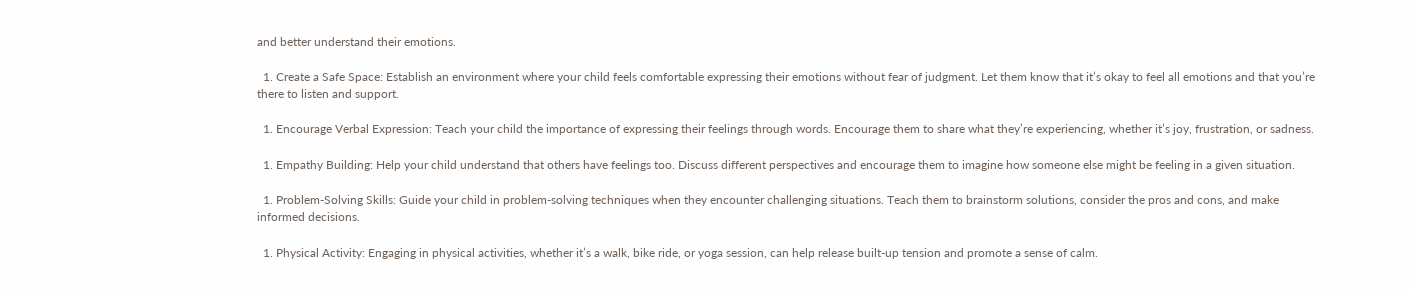and better understand their emotions.

  1. Create a Safe Space: Establish an environment where your child feels comfortable expressing their emotions without fear of judgment. Let them know that it’s okay to feel all emotions and that you’re there to listen and support.

  1. Encourage Verbal Expression: Teach your child the importance of expressing their feelings through words. Encourage them to share what they’re experiencing, whether it’s joy, frustration, or sadness.

  1. Empathy Building: Help your child understand that others have feelings too. Discuss different perspectives and encourage them to imagine how someone else might be feeling in a given situation.

  1. Problem-Solving Skills: Guide your child in problem-solving techniques when they encounter challenging situations. Teach them to brainstorm solutions, consider the pros and cons, and make informed decisions.

  1. Physical Activity: Engaging in physical activities, whether it’s a walk, bike ride, or yoga session, can help release built-up tension and promote a sense of calm.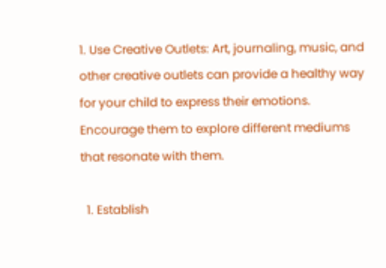1. Use Creative Outlets: Art, journaling, music, and other creative outlets can provide a healthy way for your child to express their emotions. Encourage them to explore different mediums that resonate with them.

  1. Establish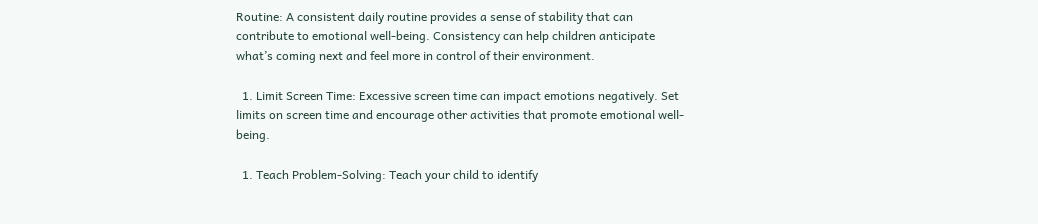Routine: A consistent daily routine provides a sense of stability that can contribute to emotional well-being. Consistency can help children anticipate what’s coming next and feel more in control of their environment.

  1. Limit Screen Time: Excessive screen time can impact emotions negatively. Set limits on screen time and encourage other activities that promote emotional well-being.

  1. Teach Problem-Solving: Teach your child to identify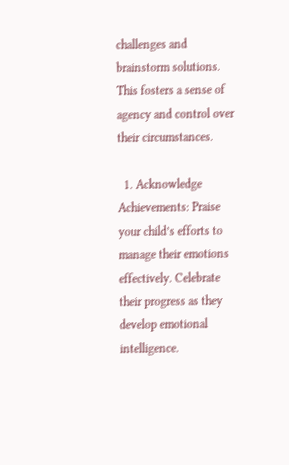challenges and brainstorm solutions. This fosters a sense of agency and control over their circumstances.

  1. Acknowledge Achievements: Praise your child’s efforts to manage their emotions effectively. Celebrate their progress as they develop emotional intelligence.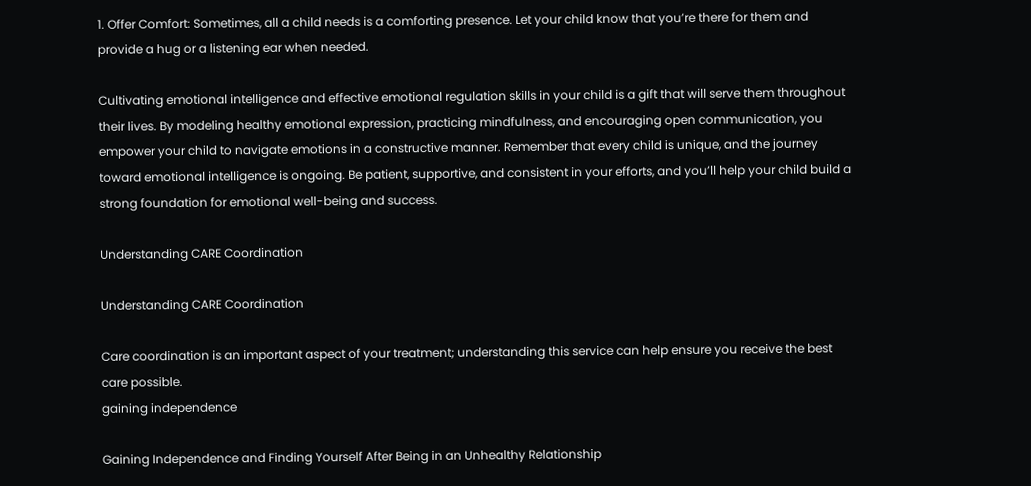1. Offer Comfort: Sometimes, all a child needs is a comforting presence. Let your child know that you’re there for them and provide a hug or a listening ear when needed.

Cultivating emotional intelligence and effective emotional regulation skills in your child is a gift that will serve them throughout their lives. By modeling healthy emotional expression, practicing mindfulness, and encouraging open communication, you empower your child to navigate emotions in a constructive manner. Remember that every child is unique, and the journey toward emotional intelligence is ongoing. Be patient, supportive, and consistent in your efforts, and you’ll help your child build a strong foundation for emotional well-being and success.

Understanding CARE Coordination

Understanding CARE Coordination

Care coordination is an important aspect of your treatment; understanding this service can help ensure you receive the best care possible.
gaining independence

Gaining Independence and Finding Yourself After Being in an Unhealthy Relationship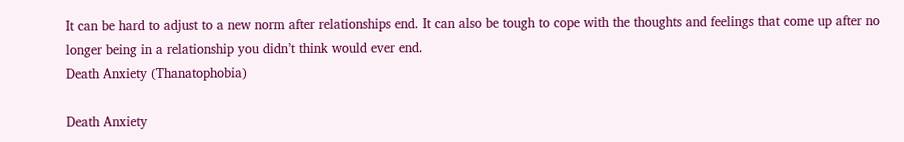It can be hard to adjust to a new norm after relationships end. It can also be tough to cope with the thoughts and feelings that come up after no longer being in a relationship you didn’t think would ever end.
Death Anxiety (Thanatophobia)

Death Anxiety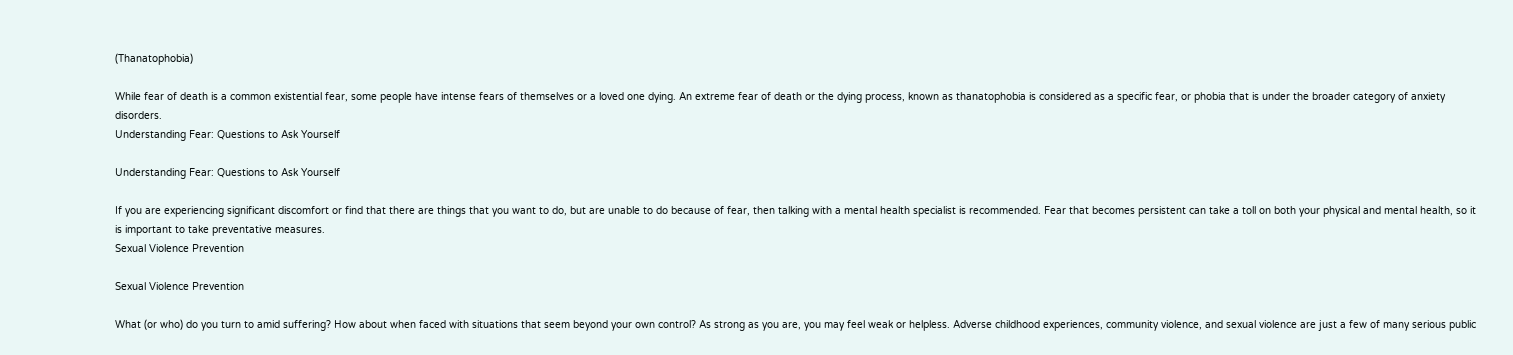(Thanatophobia)

While fear of death is a common existential fear, some people have intense fears of themselves or a loved one dying. An extreme fear of death or the dying process, known as thanatophobia is considered as a specific fear, or phobia that is under the broader category of anxiety disorders.
Understanding Fear: Questions to Ask Yourself

Understanding Fear: Questions to Ask Yourself

If you are experiencing significant discomfort or find that there are things that you want to do, but are unable to do because of fear, then talking with a mental health specialist is recommended. Fear that becomes persistent can take a toll on both your physical and mental health, so it is important to take preventative measures.
Sexual Violence Prevention

Sexual Violence Prevention

What (or who) do you turn to amid suffering? How about when faced with situations that seem beyond your own control? As strong as you are, you may feel weak or helpless. Adverse childhood experiences, community violence, and sexual violence are just a few of many serious public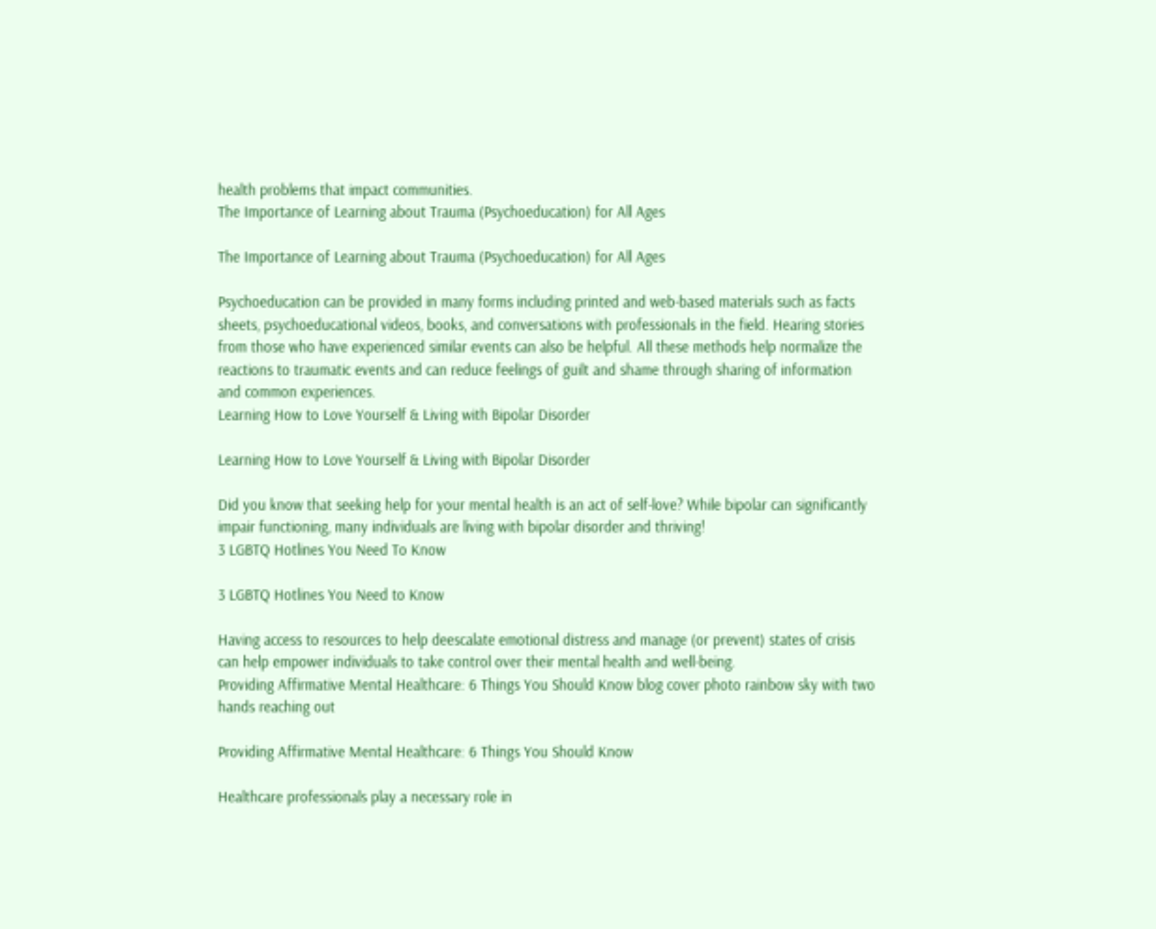health problems that impact communities.
The Importance of Learning about Trauma (Psychoeducation) for All Ages

The Importance of Learning about Trauma (Psychoeducation) for All Ages

Psychoeducation can be provided in many forms including printed and web-based materials such as facts sheets, psychoeducational videos, books, and conversations with professionals in the field. Hearing stories from those who have experienced similar events can also be helpful. All these methods help normalize the reactions to traumatic events and can reduce feelings of guilt and shame through sharing of information and common experiences.
Learning How to Love Yourself & Living with Bipolar Disorder

Learning How to Love Yourself & Living with Bipolar Disorder

Did you know that seeking help for your mental health is an act of self-love? While bipolar can significantly impair functioning, many individuals are living with bipolar disorder and thriving!
3 LGBTQ Hotlines You Need To Know

3 LGBTQ Hotlines You Need to Know

Having access to resources to help deescalate emotional distress and manage (or prevent) states of crisis can help empower individuals to take control over their mental health and well-being.
Providing Affirmative Mental Healthcare: 6 Things You Should Know blog cover photo rainbow sky with two hands reaching out

Providing Affirmative Mental Healthcare: 6 Things You Should Know

Healthcare professionals play a necessary role in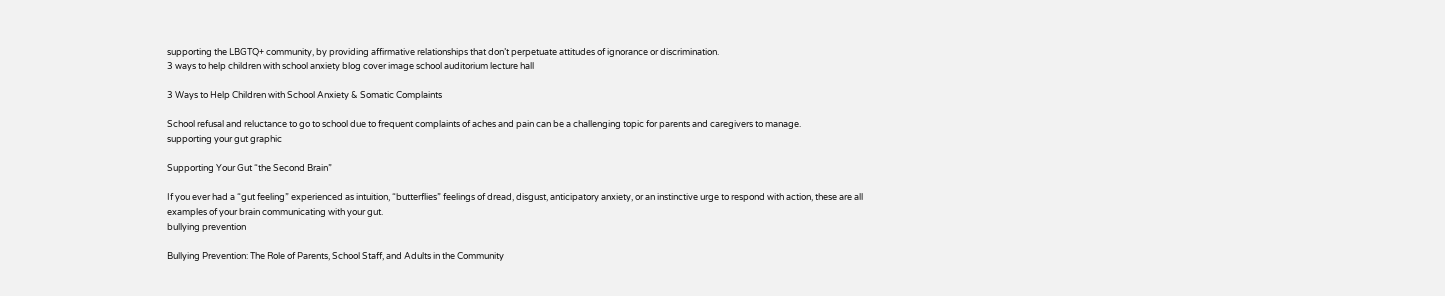supporting the LBGTQ+ community, by providing affirmative relationships that don’t perpetuate attitudes of ignorance or discrimination.
3 ways to help children with school anxiety blog cover image school auditorium lecture hall

3 Ways to Help Children with School Anxiety & Somatic Complaints

School refusal and reluctance to go to school due to frequent complaints of aches and pain can be a challenging topic for parents and caregivers to manage.
supporting your gut graphic

Supporting Your Gut “the Second Brain”

If you ever had a “gut feeling” experienced as intuition, “butterflies” feelings of dread, disgust, anticipatory anxiety, or an instinctive urge to respond with action, these are all examples of your brain communicating with your gut.
bullying prevention

Bullying Prevention: The Role of Parents, School Staff, and Adults in the Community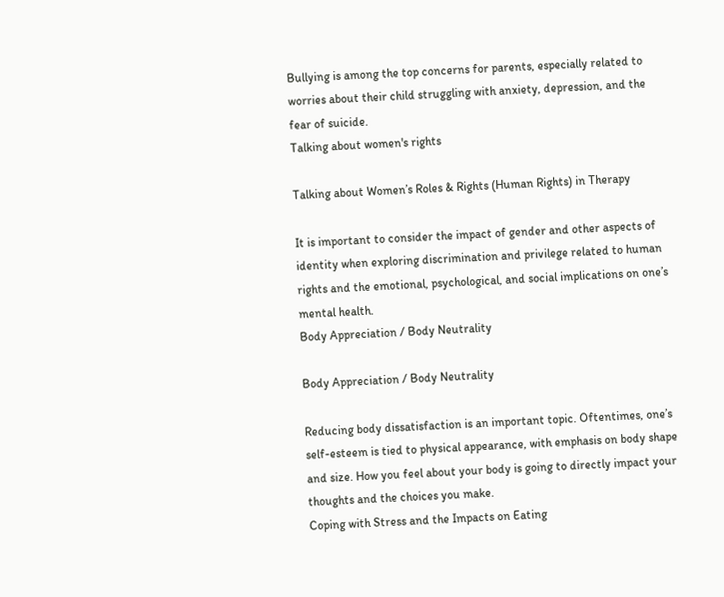Bullying is among the top concerns for parents, especially related to worries about their child struggling with anxiety, depression, and the fear of suicide.
Talking about women's rights

Talking about Women’s Roles & Rights (Human Rights) in Therapy

It is important to consider the impact of gender and other aspects of identity when exploring discrimination and privilege related to human rights and the emotional, psychological, and social implications on one’s mental health.
Body Appreciation / Body Neutrality

Body Appreciation / Body Neutrality

Reducing body dissatisfaction is an important topic. Oftentimes, one’s self-esteem is tied to physical appearance, with emphasis on body shape and size. How you feel about your body is going to directly impact your thoughts and the choices you make.
Coping with Stress and the Impacts on Eating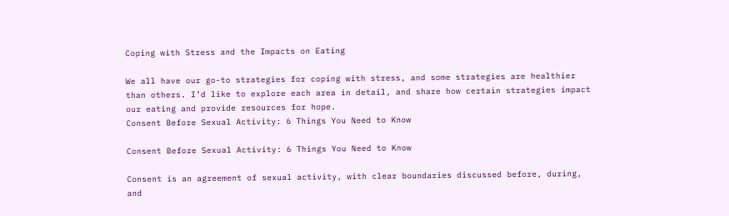Coping with Stress and the Impacts on Eating

We all have our go-to strategies for coping with stress, and some strategies are healthier than others. I’d like to explore each area in detail, and share how certain strategies impact our eating and provide resources for hope.
Consent Before Sexual Activity: 6 Things You Need to Know

Consent Before Sexual Activity: 6 Things You Need to Know

Consent is an agreement of sexual activity, with clear boundaries discussed before, during, and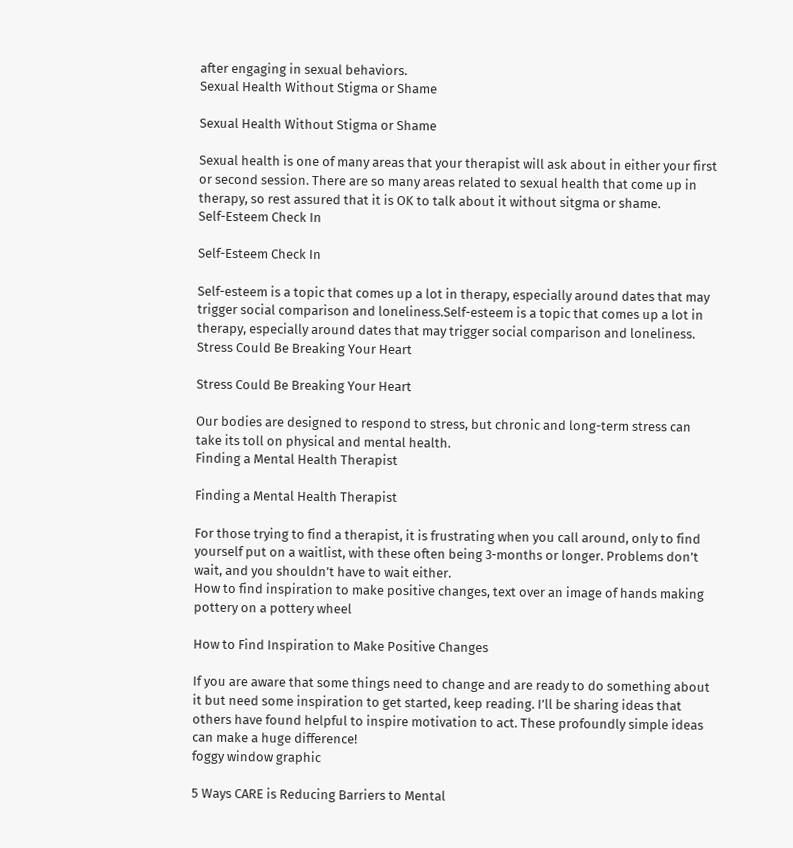after engaging in sexual behaviors.
Sexual Health Without Stigma or Shame

Sexual Health Without Stigma or Shame

Sexual health is one of many areas that your therapist will ask about in either your first or second session. There are so many areas related to sexual health that come up in therapy, so rest assured that it is OK to talk about it without sitgma or shame.
Self-Esteem Check In

Self-Esteem Check In

Self-esteem is a topic that comes up a lot in therapy, especially around dates that may trigger social comparison and loneliness.Self-esteem is a topic that comes up a lot in therapy, especially around dates that may trigger social comparison and loneliness.
Stress Could Be Breaking Your Heart

Stress Could Be Breaking Your Heart

Our bodies are designed to respond to stress, but chronic and long-term stress can take its toll on physical and mental health.
Finding a Mental Health Therapist

Finding a Mental Health Therapist

For those trying to find a therapist, it is frustrating when you call around, only to find yourself put on a waitlist, with these often being 3-months or longer. Problems don’t wait, and you shouldn’t have to wait either.
How to find inspiration to make positive changes, text over an image of hands making pottery on a pottery wheel

How to Find Inspiration to Make Positive Changes

If you are aware that some things need to change and are ready to do something about it but need some inspiration to get started, keep reading. I’ll be sharing ideas that others have found helpful to inspire motivation to act. These profoundly simple ideas can make a huge difference!
foggy window graphic

5 Ways CARE is Reducing Barriers to Mental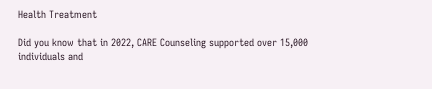Health Treatment

Did you know that in 2022, CARE Counseling supported over 15,000 individuals and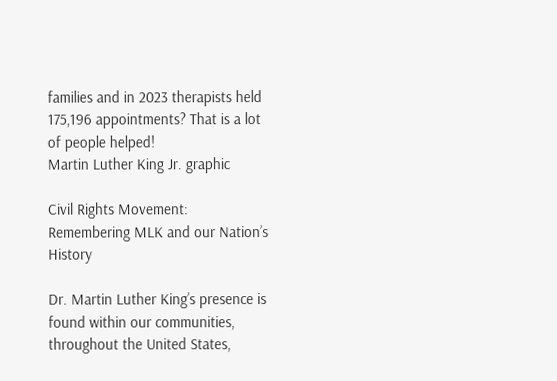families and in 2023 therapists held 175,196 appointments? That is a lot of people helped!
Martin Luther King Jr. graphic

Civil Rights Movement: Remembering MLK and our Nation’s History

Dr. Martin Luther King’s presence is found within our communities, throughout the United States,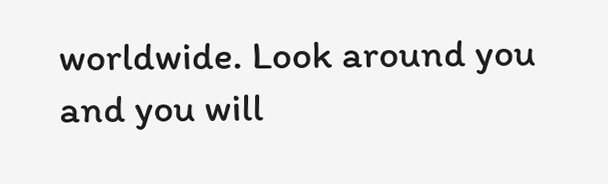worldwide. Look around you and you will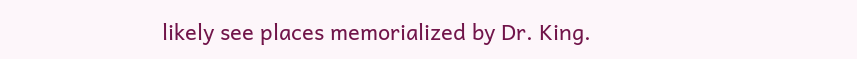likely see places memorialized by Dr. King.